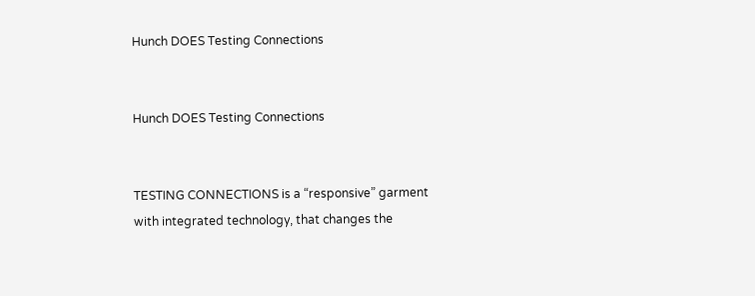Hunch DOES Testing Connections


Hunch DOES Testing Connections


TESTING CONNECTIONS is a “responsive” garment with integrated technology, that changes the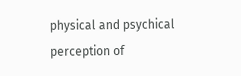physical and psychical perception of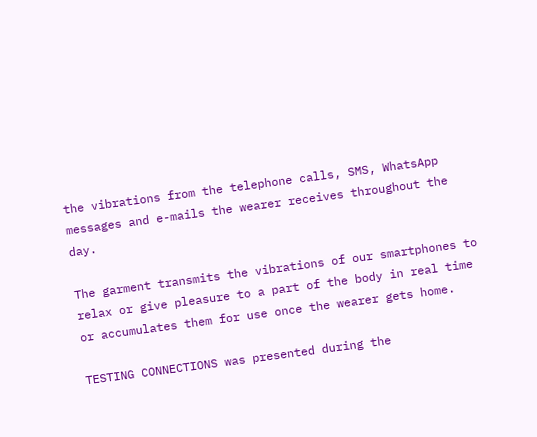the vibrations from the telephone calls, SMS, WhatsApp messages and e-mails the wearer receives throughout the day.

The garment transmits the vibrations of our smartphones to relax or give pleasure to a part of the body in real time or accumulates them for use once the wearer gets home.

TESTING CONNECTIONS was presented during the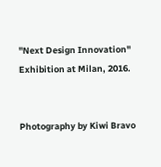"Next Design Innovation" Exhibition at Milan, 2016.


Photography by Kiwi Bravo